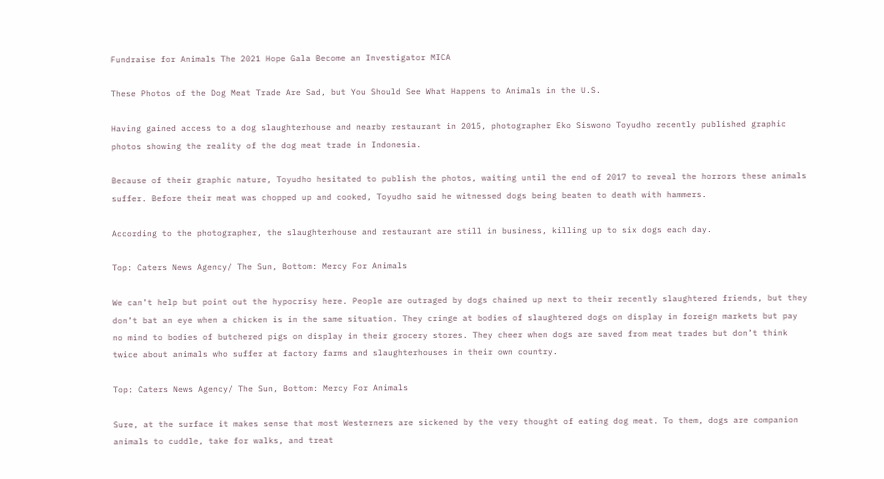Fundraise for Animals The 2021 Hope Gala Become an Investigator MICA

These Photos of the Dog Meat Trade Are Sad, but You Should See What Happens to Animals in the U.S.

Having gained access to a dog slaughterhouse and nearby restaurant in 2015, photographer Eko Siswono Toyudho recently published graphic photos showing the reality of the dog meat trade in Indonesia.

Because of their graphic nature, Toyudho hesitated to publish the photos, waiting until the end of 2017 to reveal the horrors these animals suffer. Before their meat was chopped up and cooked, Toyudho said he witnessed dogs being beaten to death with hammers.

According to the photographer, the slaughterhouse and restaurant are still in business, killing up to six dogs each day.

Top: Caters News Agency/ The Sun, Bottom: Mercy For Animals

We can’t help but point out the hypocrisy here. People are outraged by dogs chained up next to their recently slaughtered friends, but they don’t bat an eye when a chicken is in the same situation. They cringe at bodies of slaughtered dogs on display in foreign markets but pay no mind to bodies of butchered pigs on display in their grocery stores. They cheer when dogs are saved from meat trades but don’t think twice about animals who suffer at factory farms and slaughterhouses in their own country.

Top: Caters News Agency/ The Sun, Bottom: Mercy For Animals

Sure, at the surface it makes sense that most Westerners are sickened by the very thought of eating dog meat. To them, dogs are companion animals to cuddle, take for walks, and treat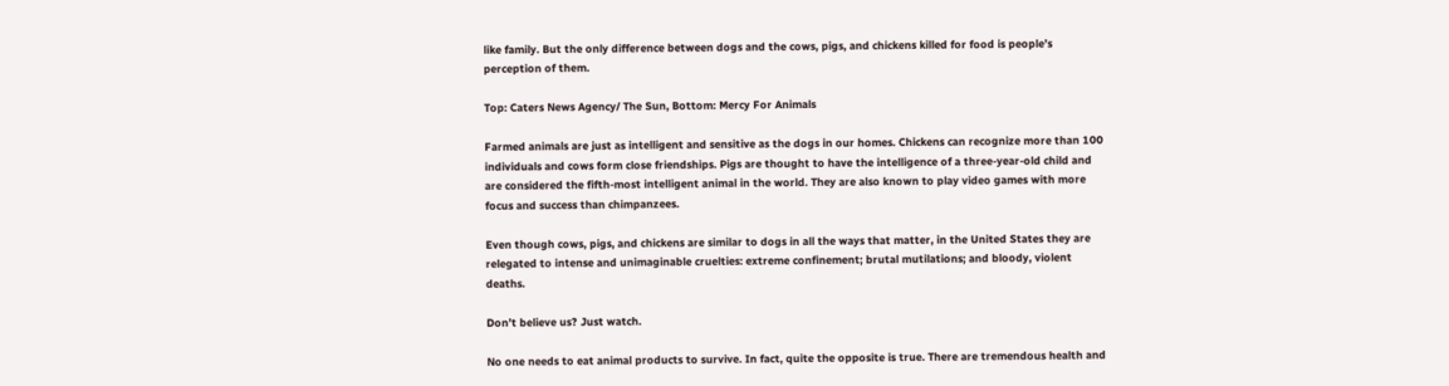like family. But the only difference between dogs and the cows, pigs, and chickens killed for food is people’s perception of them.

Top: Caters News Agency/ The Sun, Bottom: Mercy For Animals

Farmed animals are just as intelligent and sensitive as the dogs in our homes. Chickens can recognize more than 100 individuals and cows form close friendships. Pigs are thought to have the intelligence of a three-year-old child and are considered the fifth-most intelligent animal in the world. They are also known to play video games with more focus and success than chimpanzees.

Even though cows, pigs, and chickens are similar to dogs in all the ways that matter, in the United States they are relegated to intense and unimaginable cruelties: extreme confinement; brutal mutilations; and bloody, violent deaths.

Don’t believe us? Just watch.

No one needs to eat animal products to survive. In fact, quite the opposite is true. There are tremendous health and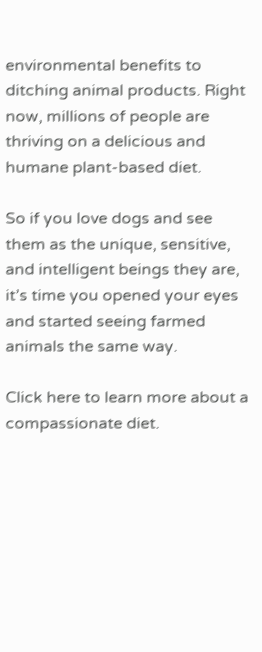environmental benefits to ditching animal products. Right now, millions of people are thriving on a delicious and humane plant-based diet.

So if you love dogs and see them as the unique, sensitive, and intelligent beings they are, it’s time you opened your eyes and started seeing farmed animals the same way.

Click here to learn more about a compassionate diet.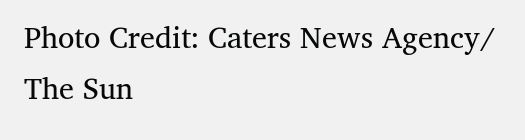Photo Credit: Caters News Agency/ The Sun